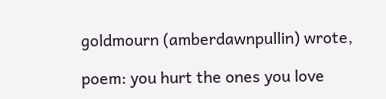goldmourn (amberdawnpullin) wrote,

poem: you hurt the ones you love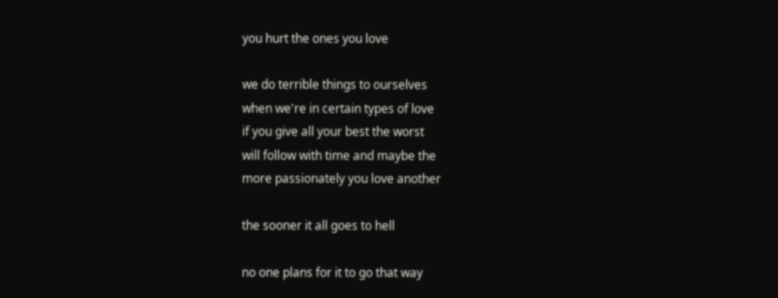you hurt the ones you love

we do terrible things to ourselves
when we're in certain types of love
if you give all your best the worst
will follow with time and maybe the
more passionately you love another

the sooner it all goes to hell

no one plans for it to go that way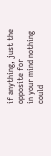if anything, just the opposite for
in your mind nothing could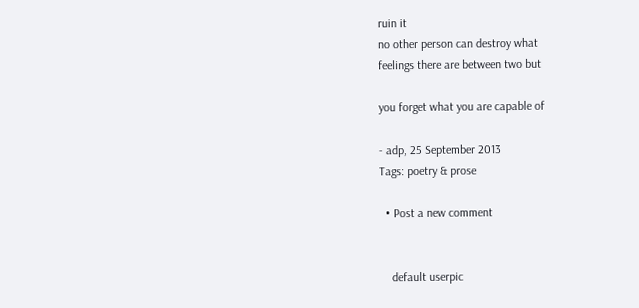ruin it
no other person can destroy what
feelings there are between two but

you forget what you are capable of

- adp, 25 September 2013
Tags: poetry & prose

  • Post a new comment


    default userpic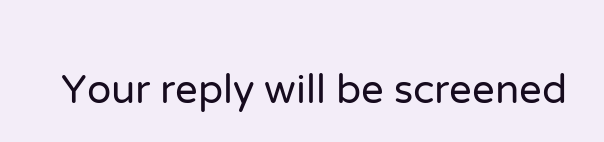Your reply will be screened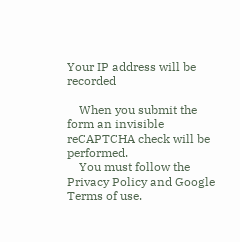Your IP address will be recorded

    When you submit the form an invisible reCAPTCHA check will be performed.
    You must follow the Privacy Policy and Google Terms of use.